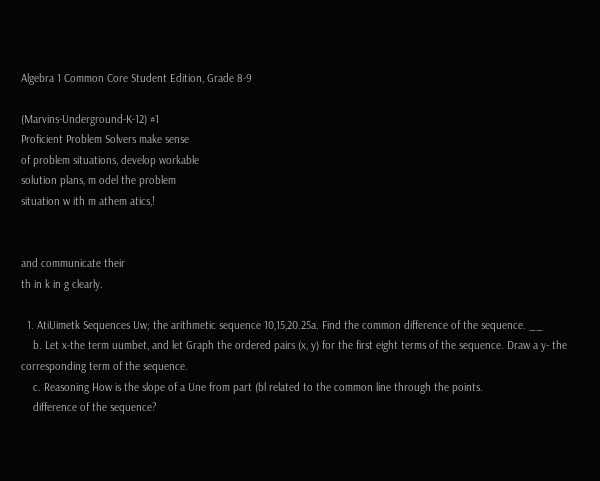Algebra 1 Common Core Student Edition, Grade 8-9

(Marvins-Underground-K-12) #1
Proficient Problem Solvers make sense
of problem situations, develop workable
solution plans, m odel the problem
situation w ith m athem atics,!


and communicate their
th in k in g clearly.

  1. AtiUimetk Sequences Uw; the arithmetic sequence 10,15,20.25a. Find the common difference of the sequence. __
    b. Let x-the term uumbet, and let Graph the ordered pairs (x, y) for the first eight terms of the sequence. Draw a y- the corresponding term of the sequence.
    c. Reasoning How is the slope of a Une from part (bl related to the common line through the points.
    difference of the sequence?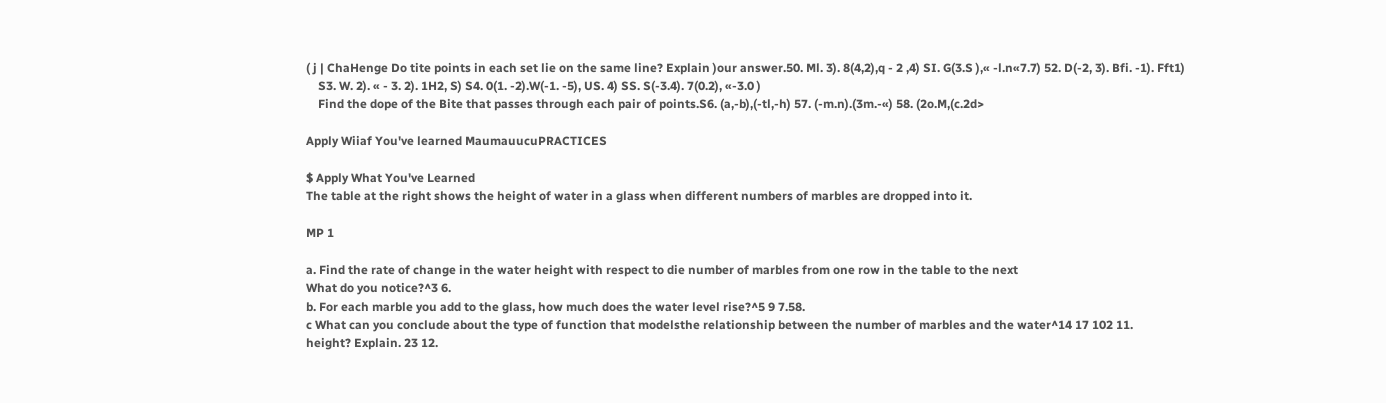( j | ChaHenge Do tite points in each set lie on the same line? Explain )our answer.50. Ml. 3). 8(4,2),q - 2 ,4) SI. G(3.S ),« -l.n«7.7) 52. D(-2, 3). Bfi. -1). Fft1)
    S3. W. 2). « - 3. 2). 1H2, S) S4. 0(1. -2).W(-1. -5), US. 4) SS. S(-3.4). 7(0.2), «-3.0 )
    Find the dope of the Bite that passes through each pair of points.S6. (a,-b),(-tl,-h) 57. (-m.n).(3m.-«) 58. (2o.M,(c.2d>

Apply Wiiaf You've learned MaumauucuPRACTICES

$ Apply What You've Learned
The table at the right shows the height of water in a glass when different numbers of marbles are dropped into it.

MP 1

a. Find the rate of change in the water height with respect to die number of marbles from one row in the table to the next
What do you notice?^3 6.
b. For each marble you add to the glass, how much does the water level rise?^5 9 7.58.
c What can you conclude about the type of function that modelsthe relationship between the number of marbles and the water^14 17 102 11.
height? Explain. 23 12.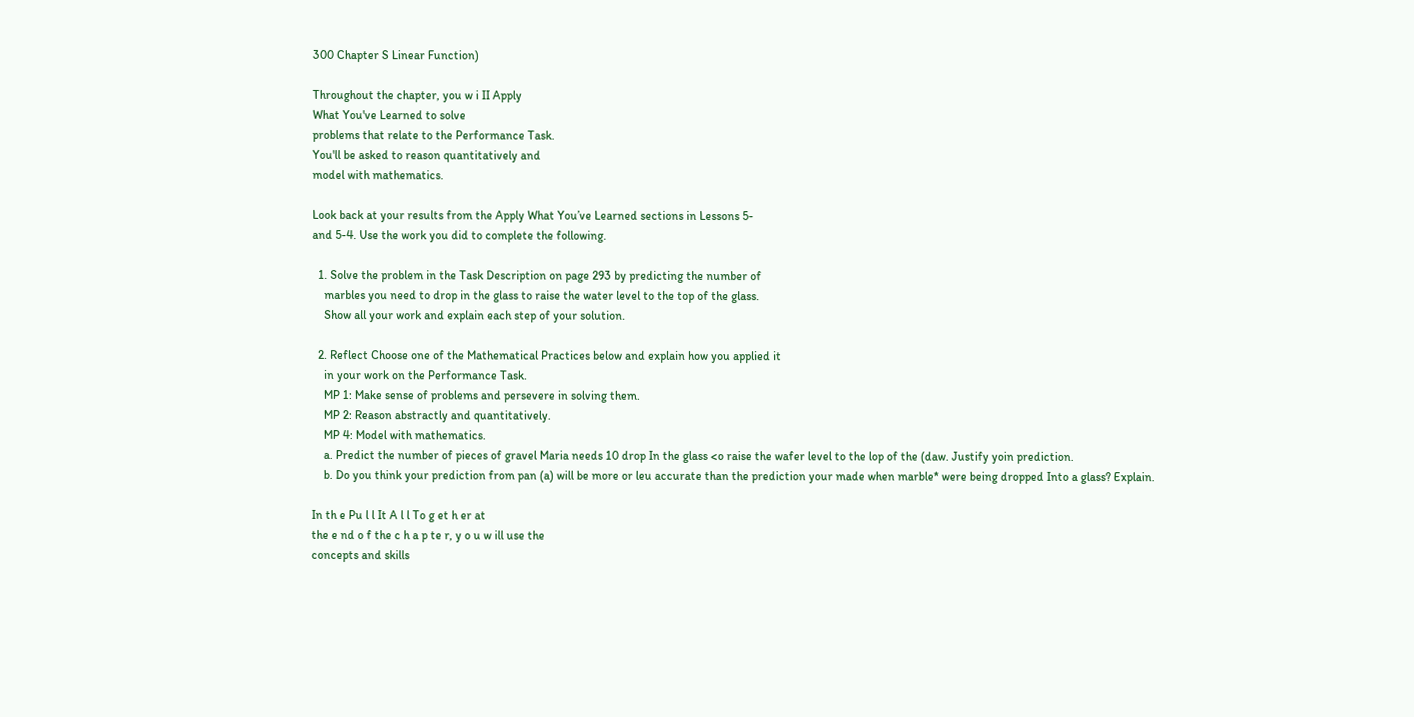300 Chapter S Linear Function)

Throughout the chapter, you w i II Apply
What You've Learned to solve
problems that relate to the Performance Task.
You'll be asked to reason quantitatively and
model with mathematics.

Look back at your results from the Apply What You’ve Learned sections in Lessons 5-
and 5-4. Use the work you did to complete the following.

  1. Solve the problem in the Task Description on page 293 by predicting the number of
    marbles you need to drop in the glass to raise the water level to the top of the glass.
    Show all your work and explain each step of your solution.

  2. Reflect Choose one of the Mathematical Practices below and explain how you applied it
    in your work on the Performance Task.
    MP 1: Make sense of problems and persevere in solving them.
    MP 2: Reason abstractly and quantitatively.
    MP 4: Model with mathematics.
    a. Predict the number of pieces of gravel Maria needs 10 drop In the glass <o raise the wafer level to the lop of the (daw. Justify yoin prediction.
    b. Do you think your prediction from pan (a) will be more or leu accurate than the prediction your made when marble* were being dropped Into a glass? Explain.

In th e Pu l l It A l l To g et h er at
the e nd o f the c h a p te r, y o u w ill use the
concepts and skills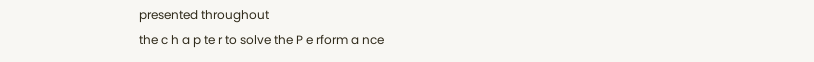presented throughout
the c h a p te r to solve the P e rform a nce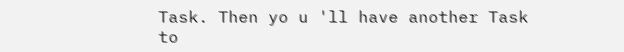Task. Then yo u 'll have another Task to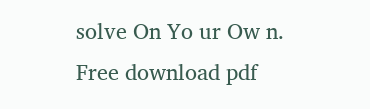solve On Yo ur Ow n.
Free download pdf